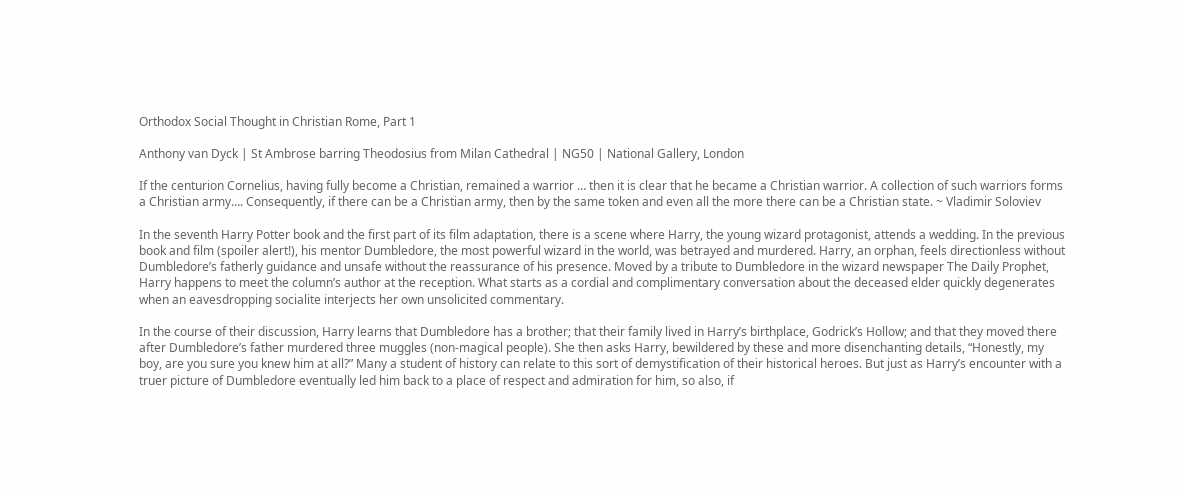Orthodox Social Thought in Christian Rome, Part 1

Anthony van Dyck | St Ambrose barring Theodosius from Milan Cathedral | NG50 | National Gallery, London

If the centurion Cornelius, having fully become a Christian, remained a warrior … then it is clear that he became a Christian warrior. A collection of such warriors forms a Christian army…. Consequently, if there can be a Christian army, then by the same token and even all the more there can be a Christian state. ~ Vladimir Soloviev

In the seventh Harry Potter book and the first part of its film adaptation, there is a scene where Harry, the young wizard protagonist, attends a wedding. In the previous book and film (spoiler alert!), his mentor Dumbledore, the most powerful wizard in the world, was betrayed and murdered. Harry, an orphan, feels directionless without Dumbledore’s fatherly guidance and unsafe without the reassurance of his presence. Moved by a tribute to Dumbledore in the wizard newspaper The Daily Prophet, Harry happens to meet the column’s author at the reception. What starts as a cordial and complimentary conversation about the deceased elder quickly degenerates when an eavesdropping socialite interjects her own unsolicited commentary.

In the course of their discussion, Harry learns that Dumbledore has a brother; that their family lived in Harry’s birthplace, Godrick’s Hollow; and that they moved there after Dumbledore’s father murdered three muggles (non-magical people). She then asks Harry, bewildered by these and more disenchanting details, “Honestly, my boy, are you sure you knew him at all?” Many a student of history can relate to this sort of demystification of their historical heroes. But just as Harry’s encounter with a truer picture of Dumbledore eventually led him back to a place of respect and admiration for him, so also, if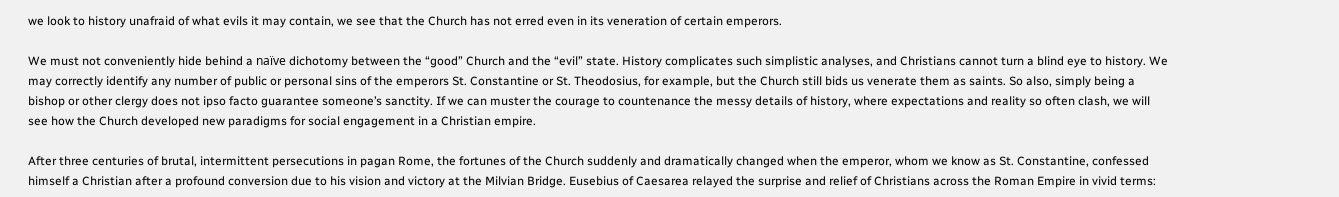we look to history unafraid of what evils it may contain, we see that the Church has not erred even in its veneration of certain emperors.

We must not conveniently hide behind a naïve dichotomy between the “good” Church and the “evil” state. History complicates such simplistic analyses, and Christians cannot turn a blind eye to history. We may correctly identify any number of public or personal sins of the emperors St. Constantine or St. Theodosius, for example, but the Church still bids us venerate them as saints. So also, simply being a bishop or other clergy does not ipso facto guarantee someone’s sanctity. If we can muster the courage to countenance the messy details of history, where expectations and reality so often clash, we will see how the Church developed new paradigms for social engagement in a Christian empire.

After three centuries of brutal, intermittent persecutions in pagan Rome, the fortunes of the Church suddenly and dramatically changed when the emperor, whom we know as St. Constantine, confessed himself a Christian after a profound conversion due to his vision and victory at the Milvian Bridge. Eusebius of Caesarea relayed the surprise and relief of Christians across the Roman Empire in vivid terms: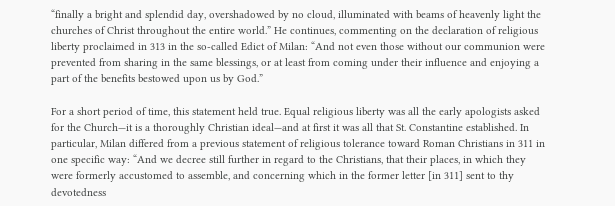“finally a bright and splendid day, overshadowed by no cloud, illuminated with beams of heavenly light the churches of Christ throughout the entire world.” He continues, commenting on the declaration of religious liberty proclaimed in 313 in the so-called Edict of Milan: “And not even those without our communion were prevented from sharing in the same blessings, or at least from coming under their influence and enjoying a part of the benefits bestowed upon us by God.”

For a short period of time, this statement held true. Equal religious liberty was all the early apologists asked for the Church—it is a thoroughly Christian ideal—and at first it was all that St. Constantine established. In particular, Milan differed from a previous statement of religious tolerance toward Roman Christians in 311 in one specific way: “And we decree still further in regard to the Christians, that their places, in which they were formerly accustomed to assemble, and concerning which in the former letter [in 311] sent to thy devotedness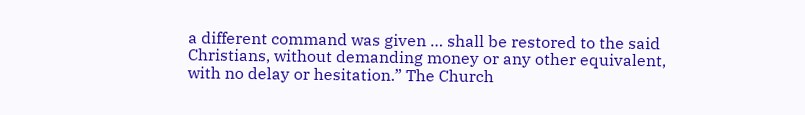a different command was given … shall be restored to the said Christians, without demanding money or any other equivalent, with no delay or hesitation.” The Church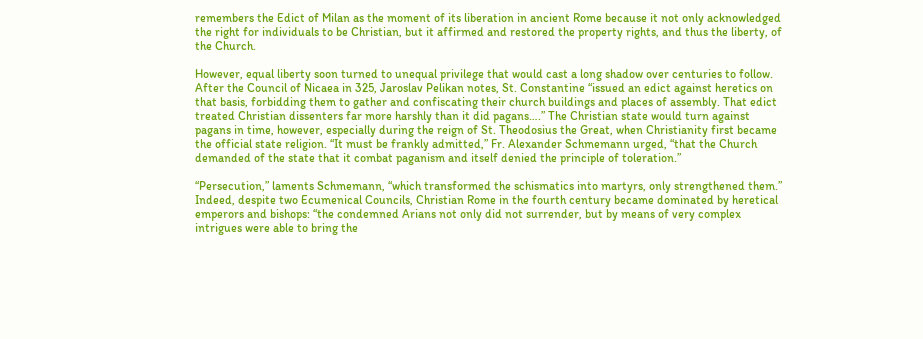remembers the Edict of Milan as the moment of its liberation in ancient Rome because it not only acknowledged the right for individuals to be Christian, but it affirmed and restored the property rights, and thus the liberty, of the Church.

However, equal liberty soon turned to unequal privilege that would cast a long shadow over centuries to follow. After the Council of Nicaea in 325, Jaroslav Pelikan notes, St. Constantine “issued an edict against heretics on that basis, forbidding them to gather and confiscating their church buildings and places of assembly. That edict treated Christian dissenters far more harshly than it did pagans….” The Christian state would turn against pagans in time, however, especially during the reign of St. Theodosius the Great, when Christianity first became the official state religion. “It must be frankly admitted,” Fr. Alexander Schmemann urged, “that the Church demanded of the state that it combat paganism and itself denied the principle of toleration.”

“Persecution,” laments Schmemann, “which transformed the schismatics into martyrs, only strengthened them.” Indeed, despite two Ecumenical Councils, Christian Rome in the fourth century became dominated by heretical emperors and bishops: “the condemned Arians not only did not surrender, but by means of very complex intrigues were able to bring the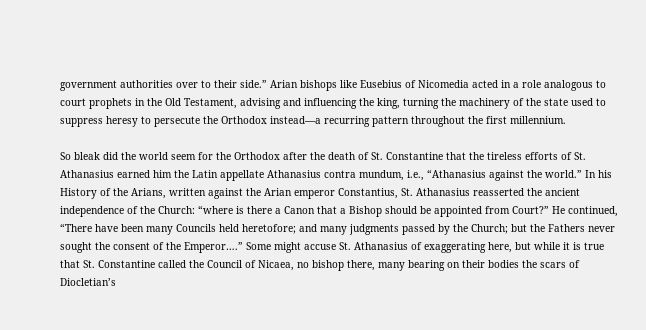government authorities over to their side.” Arian bishops like Eusebius of Nicomedia acted in a role analogous to court prophets in the Old Testament, advising and influencing the king, turning the machinery of the state used to suppress heresy to persecute the Orthodox instead—a recurring pattern throughout the first millennium.

So bleak did the world seem for the Orthodox after the death of St. Constantine that the tireless efforts of St. Athanasius earned him the Latin appellate Athanasius contra mundum, i.e., “Athanasius against the world.” In his History of the Arians, written against the Arian emperor Constantius, St. Athanasius reasserted the ancient independence of the Church: “where is there a Canon that a Bishop should be appointed from Court?” He continued, “There have been many Councils held heretofore; and many judgments passed by the Church; but the Fathers never sought the consent of the Emperor….” Some might accuse St. Athanasius of exaggerating here, but while it is true that St. Constantine called the Council of Nicaea, no bishop there, many bearing on their bodies the scars of Diocletian’s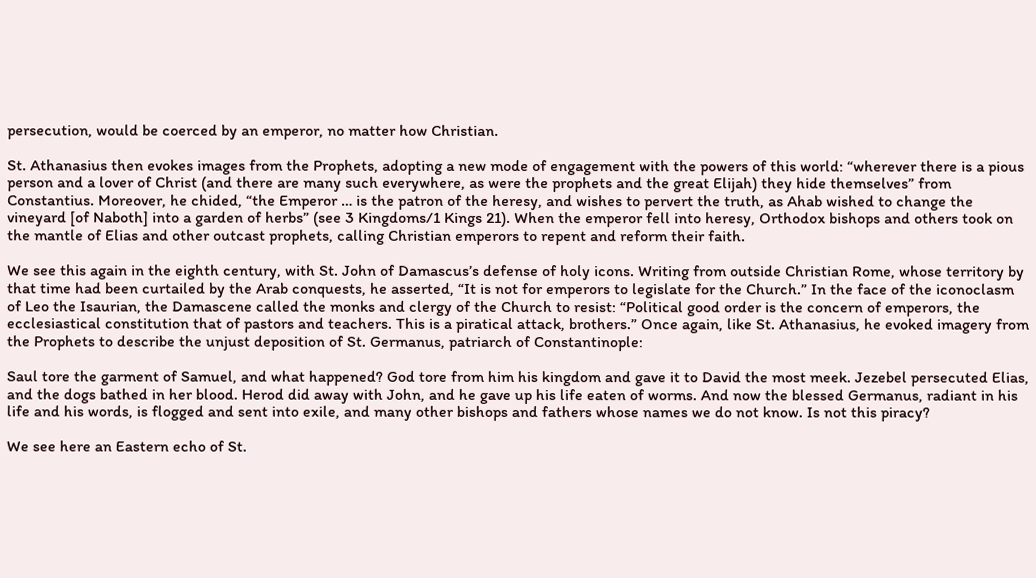persecution, would be coerced by an emperor, no matter how Christian.

St. Athanasius then evokes images from the Prophets, adopting a new mode of engagement with the powers of this world: “wherever there is a pious person and a lover of Christ (and there are many such everywhere, as were the prophets and the great Elijah) they hide themselves” from Constantius. Moreover, he chided, “the Emperor … is the patron of the heresy, and wishes to pervert the truth, as Ahab wished to change the vineyard [of Naboth] into a garden of herbs” (see 3 Kingdoms/1 Kings 21). When the emperor fell into heresy, Orthodox bishops and others took on the mantle of Elias and other outcast prophets, calling Christian emperors to repent and reform their faith.

We see this again in the eighth century, with St. John of Damascus’s defense of holy icons. Writing from outside Christian Rome, whose territory by that time had been curtailed by the Arab conquests, he asserted, “It is not for emperors to legislate for the Church.” In the face of the iconoclasm of Leo the Isaurian, the Damascene called the monks and clergy of the Church to resist: “Political good order is the concern of emperors, the ecclesiastical constitution that of pastors and teachers. This is a piratical attack, brothers.” Once again, like St. Athanasius, he evoked imagery from the Prophets to describe the unjust deposition of St. Germanus, patriarch of Constantinople:

Saul tore the garment of Samuel, and what happened? God tore from him his kingdom and gave it to David the most meek. Jezebel persecuted Elias, and the dogs bathed in her blood. Herod did away with John, and he gave up his life eaten of worms. And now the blessed Germanus, radiant in his life and his words, is flogged and sent into exile, and many other bishops and fathers whose names we do not know. Is not this piracy?

We see here an Eastern echo of St.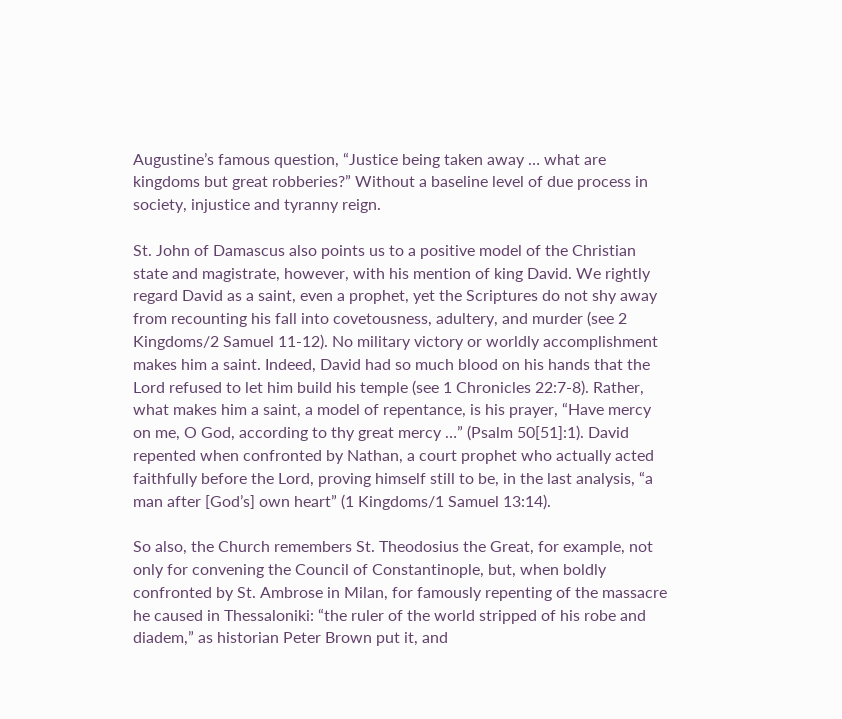Augustine’s famous question, “Justice being taken away … what are kingdoms but great robberies?” Without a baseline level of due process in society, injustice and tyranny reign.

St. John of Damascus also points us to a positive model of the Christian state and magistrate, however, with his mention of king David. We rightly regard David as a saint, even a prophet, yet the Scriptures do not shy away from recounting his fall into covetousness, adultery, and murder (see 2 Kingdoms/2 Samuel 11-12). No military victory or worldly accomplishment makes him a saint. Indeed, David had so much blood on his hands that the Lord refused to let him build his temple (see 1 Chronicles 22:7-8). Rather, what makes him a saint, a model of repentance, is his prayer, “Have mercy on me, O God, according to thy great mercy …” (Psalm 50[51]:1). David repented when confronted by Nathan, a court prophet who actually acted faithfully before the Lord, proving himself still to be, in the last analysis, “a man after [God’s] own heart” (1 Kingdoms/1 Samuel 13:14).

So also, the Church remembers St. Theodosius the Great, for example, not only for convening the Council of Constantinople, but, when boldly confronted by St. Ambrose in Milan, for famously repenting of the massacre he caused in Thessaloniki: “the ruler of the world stripped of his robe and diadem,” as historian Peter Brown put it, and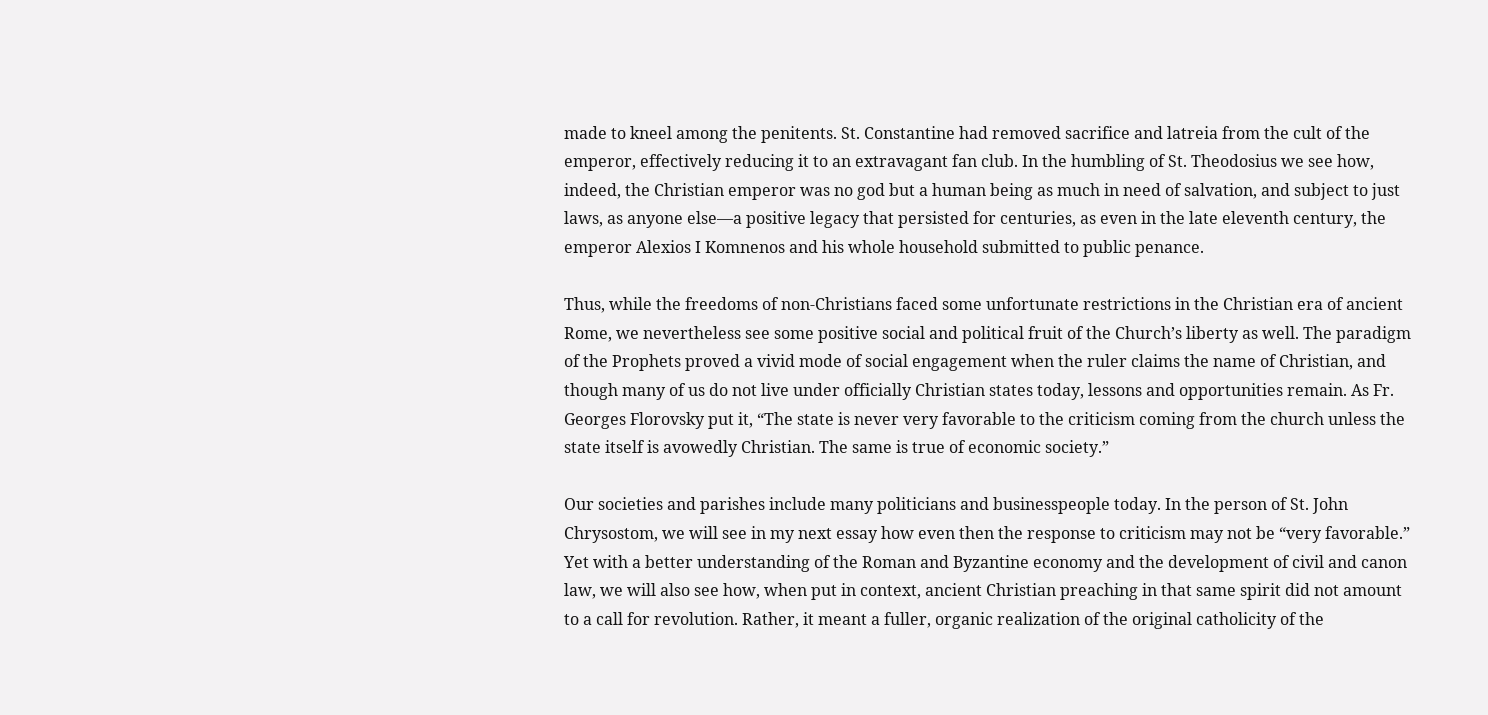made to kneel among the penitents. St. Constantine had removed sacrifice and latreia from the cult of the emperor, effectively reducing it to an extravagant fan club. In the humbling of St. Theodosius we see how, indeed, the Christian emperor was no god but a human being as much in need of salvation, and subject to just laws, as anyone else—a positive legacy that persisted for centuries, as even in the late eleventh century, the emperor Alexios I Komnenos and his whole household submitted to public penance.

Thus, while the freedoms of non-Christians faced some unfortunate restrictions in the Christian era of ancient Rome, we nevertheless see some positive social and political fruit of the Church’s liberty as well. The paradigm of the Prophets proved a vivid mode of social engagement when the ruler claims the name of Christian, and though many of us do not live under officially Christian states today, lessons and opportunities remain. As Fr. Georges Florovsky put it, “The state is never very favorable to the criticism coming from the church unless the state itself is avowedly Christian. The same is true of economic society.”

Our societies and parishes include many politicians and businesspeople today. In the person of St. John Chrysostom, we will see in my next essay how even then the response to criticism may not be “very favorable.” Yet with a better understanding of the Roman and Byzantine economy and the development of civil and canon law, we will also see how, when put in context, ancient Christian preaching in that same spirit did not amount to a call for revolution. Rather, it meant a fuller, organic realization of the original catholicity of the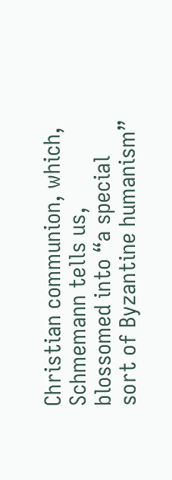Christian communion, which, Schmemann tells us, blossomed into “a special sort of Byzantine humanism”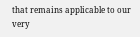that remains applicable to our very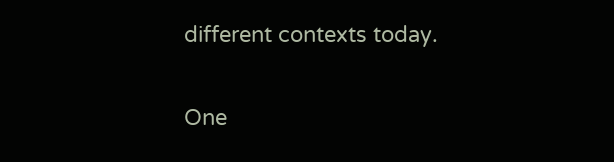different contexts today.

One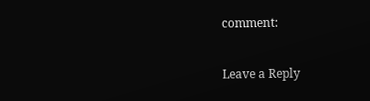comment:

Leave a Reply